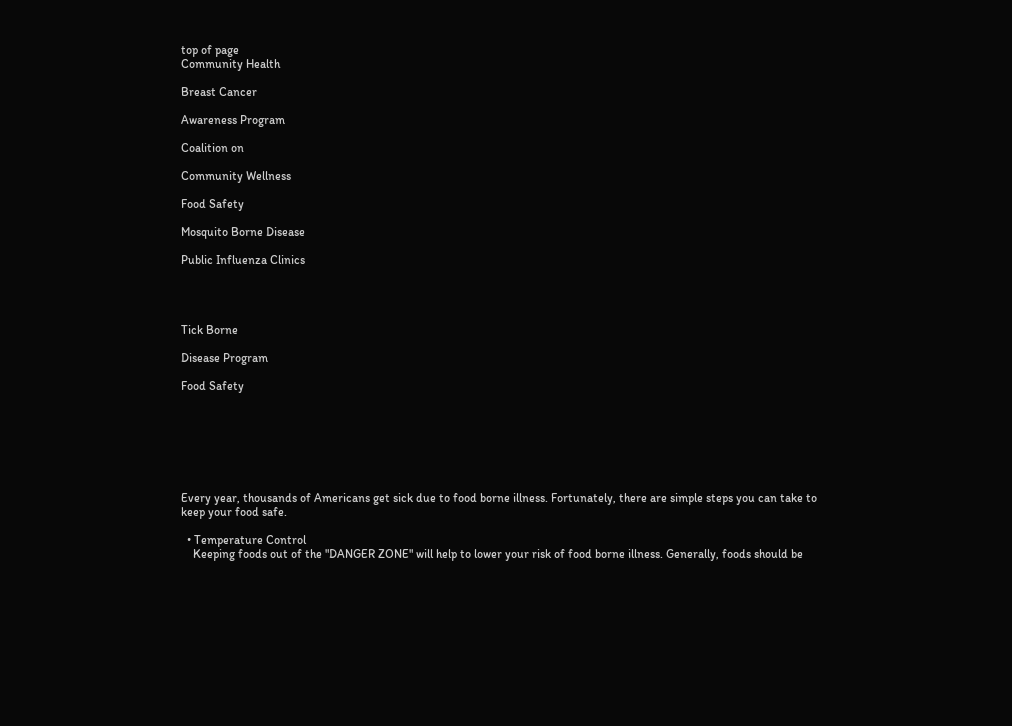top of page
Community Health

Breast Cancer

Awareness Program

Coalition on

Community Wellness

Food Safety

Mosquito Borne Disease

Public Influenza Clinics




Tick Borne

Disease Program

Food Safety







Every year, thousands of Americans get sick due to food borne illness. Fortunately, there are simple steps you can take to keep your food safe.

  • Temperature Control
    Keeping foods out of the "DANGER ZONE" will help to lower your risk of food borne illness. Generally, foods should be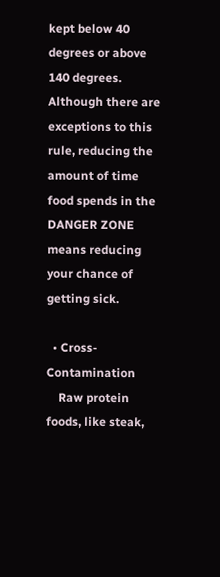kept below 40 degrees or above 140 degrees. Although there are exceptions to this rule, reducing the amount of time food spends in the DANGER ZONE means reducing your chance of getting sick.

  • Cross-Contamination
    Raw protein foods, like steak,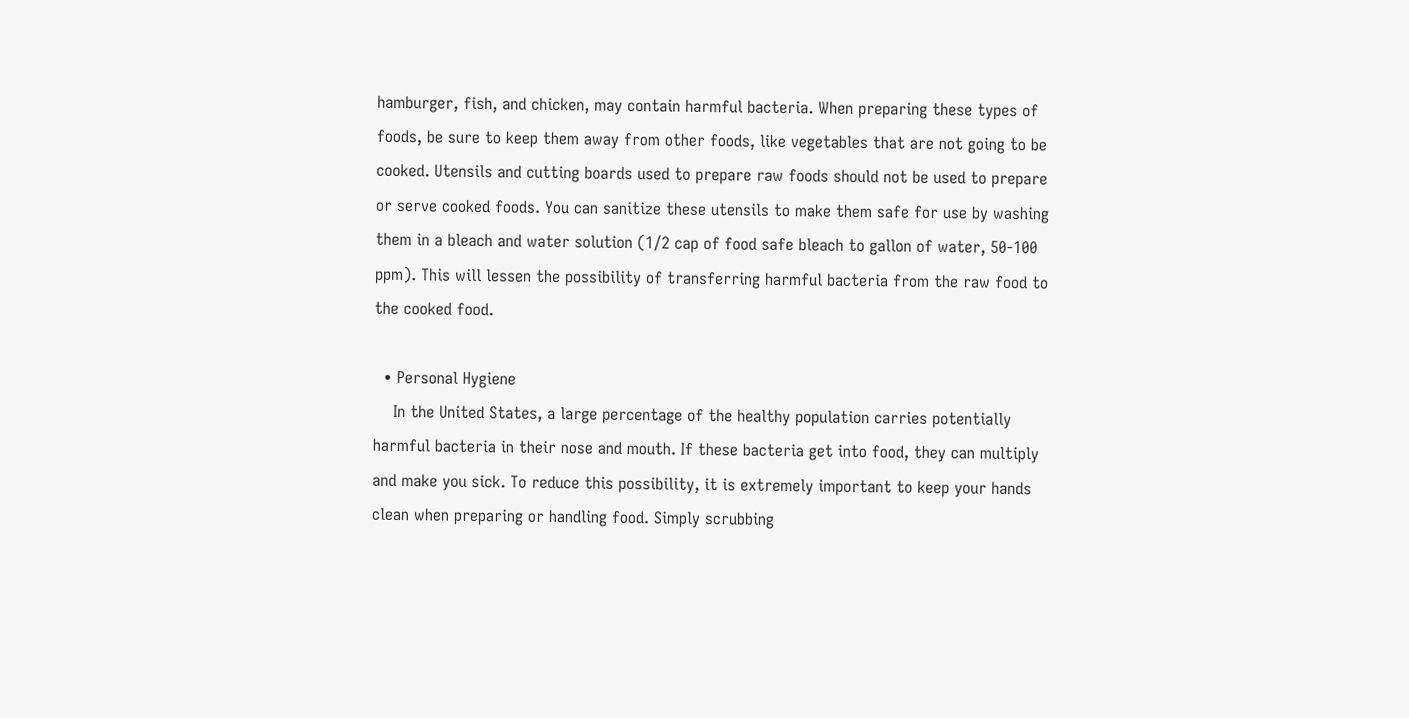hamburger, fish, and chicken, may contain harmful bacteria. When preparing these types of foods, be sure to keep them away from other foods, like vegetables that are not going to be cooked. Utensils and cutting boards used to prepare raw foods should not be used to prepare or serve cooked foods. You can sanitize these utensils to make them safe for use by washing them in a bleach and water solution (1/2 cap of food safe bleach to gallon of water, 50-100 ppm). This will lessen the possibility of transferring harmful bacteria from the raw food to the cooked food.

  • Personal Hygiene
    In the United States, a large percentage of the healthy population carries potentially harmful bacteria in their nose and mouth. If these bacteria get into food, they can multiply and make you sick. To reduce this possibility, it is extremely important to keep your hands clean when preparing or handling food. Simply scrubbing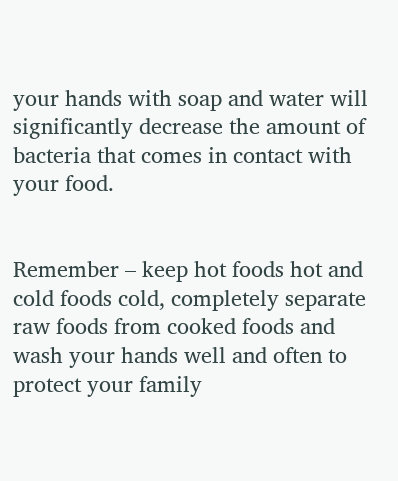your hands with soap and water will significantly decrease the amount of bacteria that comes in contact with your food.


Remember – keep hot foods hot and cold foods cold, completely separate raw foods from cooked foods and wash your hands well and often to protect your family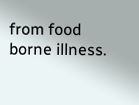from food borne illness.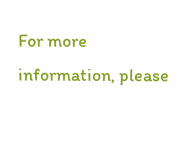For more information, please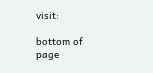visit:

bottom of page